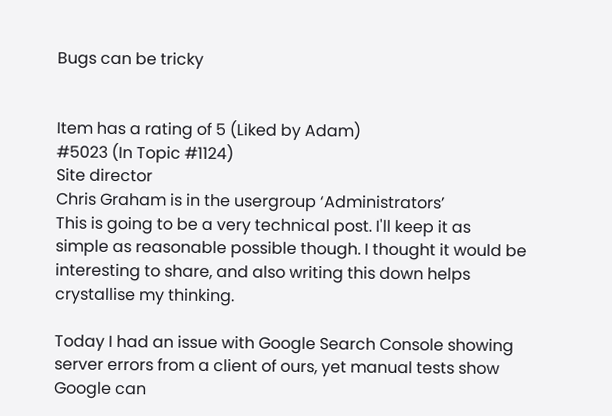Bugs can be tricky


Item has a rating of 5 (Liked by Adam)
#5023 (In Topic #1124)
Site director
Chris Graham is in the usergroup ‘Administrators’
This is going to be a very technical post. I'll keep it as simple as reasonable possible though. I thought it would be interesting to share, and also writing this down helps crystallise my thinking.

Today I had an issue with Google Search Console showing server errors from a client of ours, yet manual tests show Google can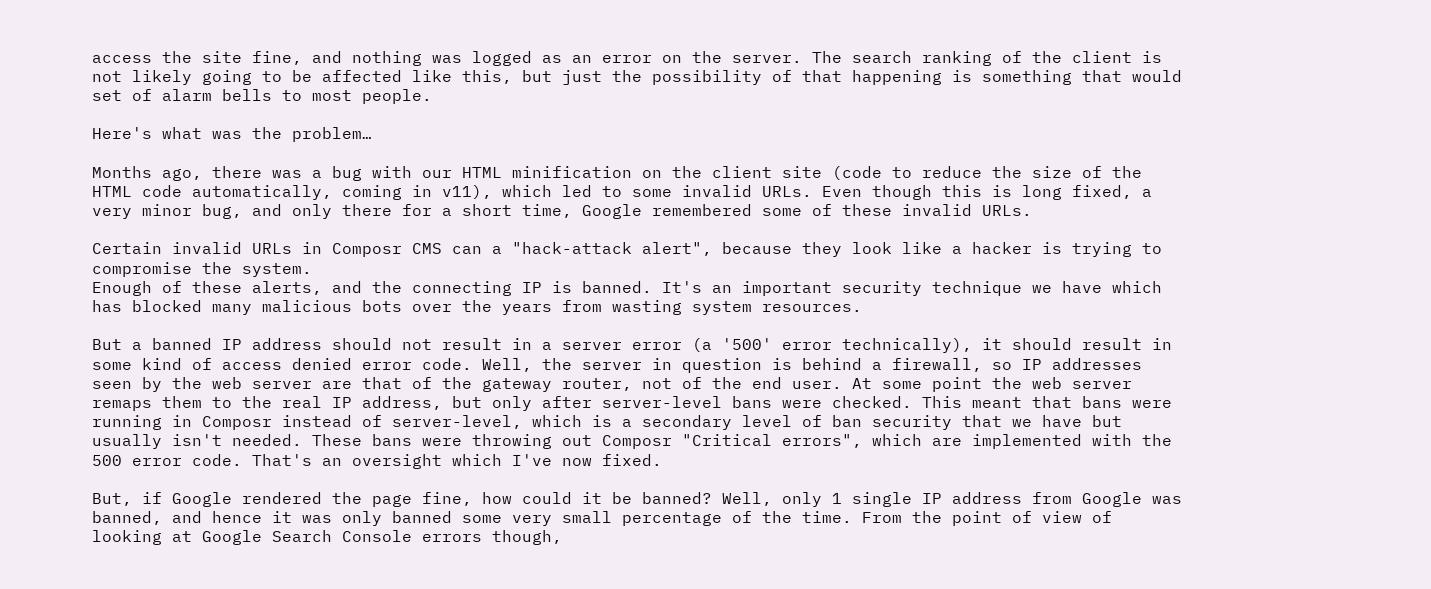access the site fine, and nothing was logged as an error on the server. The search ranking of the client is not likely going to be affected like this, but just the possibility of that happening is something that would set of alarm bells to most people.

Here's what was the problem…

Months ago, there was a bug with our HTML minification on the client site (code to reduce the size of the HTML code automatically, coming in v11), which led to some invalid URLs. Even though this is long fixed, a very minor bug, and only there for a short time, Google remembered some of these invalid URLs.

Certain invalid URLs in Composr CMS can a "hack-attack alert", because they look like a hacker is trying to compromise the system.
Enough of these alerts, and the connecting IP is banned. It's an important security technique we have which has blocked many malicious bots over the years from wasting system resources.

But a banned IP address should not result in a server error (a '500' error technically), it should result in some kind of access denied error code. Well, the server in question is behind a firewall, so IP addresses seen by the web server are that of the gateway router, not of the end user. At some point the web server remaps them to the real IP address, but only after server-level bans were checked. This meant that bans were running in Composr instead of server-level, which is a secondary level of ban security that we have but usually isn't needed. These bans were throwing out Composr "Critical errors", which are implemented with the 500 error code. That's an oversight which I've now fixed.

But, if Google rendered the page fine, how could it be banned? Well, only 1 single IP address from Google was banned, and hence it was only banned some very small percentage of the time. From the point of view of looking at Google Search Console errors though,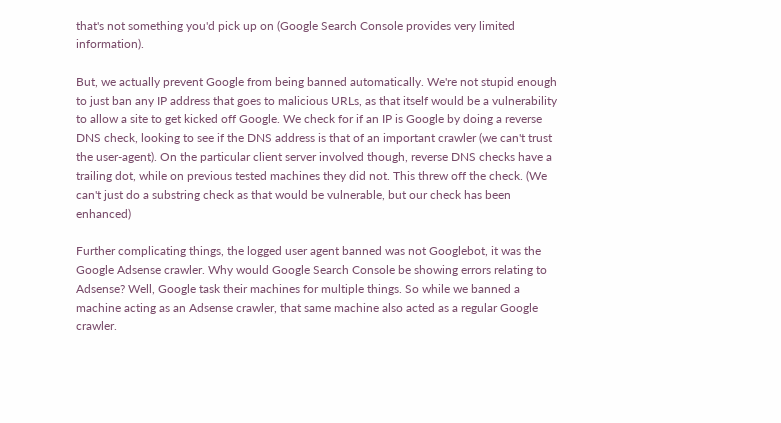that's not something you'd pick up on (Google Search Console provides very limited information).

But, we actually prevent Google from being banned automatically. We're not stupid enough to just ban any IP address that goes to malicious URLs, as that itself would be a vulnerability to allow a site to get kicked off Google. We check for if an IP is Google by doing a reverse DNS check, looking to see if the DNS address is that of an important crawler (we can't trust the user-agent). On the particular client server involved though, reverse DNS checks have a trailing dot, while on previous tested machines they did not. This threw off the check. (We can't just do a substring check as that would be vulnerable, but our check has been enhanced)

Further complicating things, the logged user agent banned was not Googlebot, it was the Google Adsense crawler. Why would Google Search Console be showing errors relating to Adsense? Well, Google task their machines for multiple things. So while we banned a machine acting as an Adsense crawler, that same machine also acted as a regular Google crawler.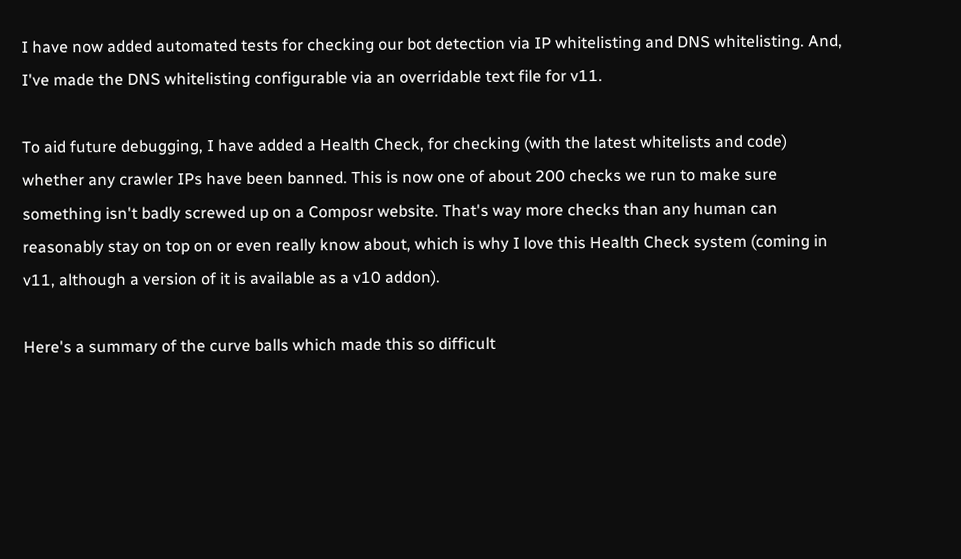I have now added automated tests for checking our bot detection via IP whitelisting and DNS whitelisting. And, I've made the DNS whitelisting configurable via an overridable text file for v11.

To aid future debugging, I have added a Health Check, for checking (with the latest whitelists and code) whether any crawler IPs have been banned. This is now one of about 200 checks we run to make sure something isn't badly screwed up on a Composr website. That's way more checks than any human can reasonably stay on top on or even really know about, which is why I love this Health Check system (coming in v11, although a version of it is available as a v10 addon).

Here's a summary of the curve balls which made this so difficult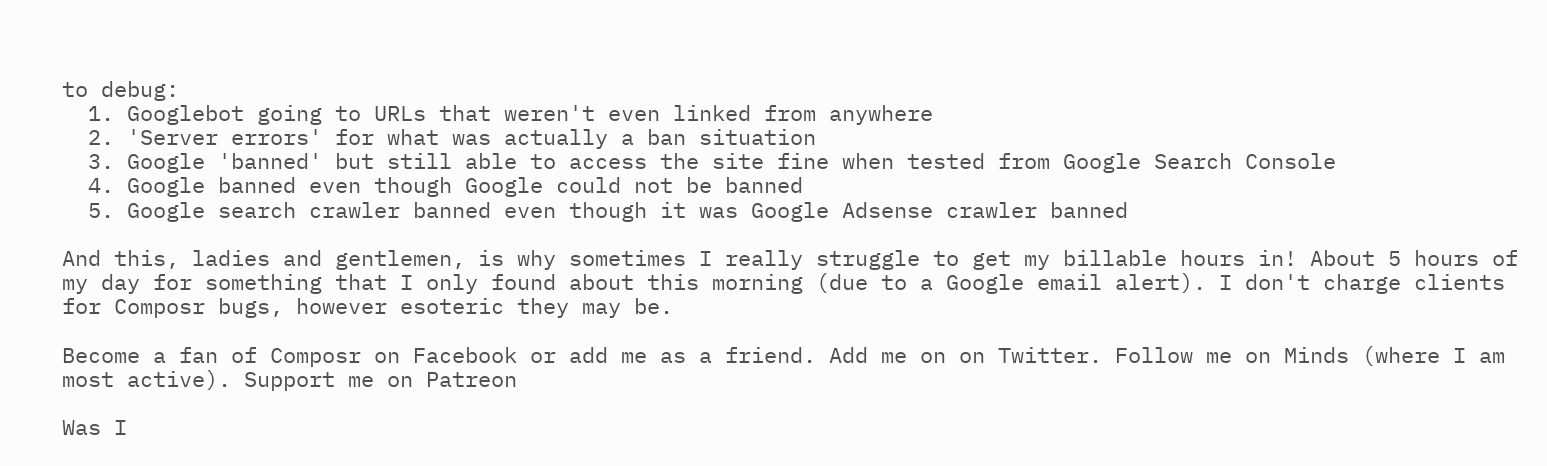to debug:
  1. Googlebot going to URLs that weren't even linked from anywhere
  2. 'Server errors' for what was actually a ban situation
  3. Google 'banned' but still able to access the site fine when tested from Google Search Console
  4. Google banned even though Google could not be banned
  5. Google search crawler banned even though it was Google Adsense crawler banned

And this, ladies and gentlemen, is why sometimes I really struggle to get my billable hours in! About 5 hours of my day for something that I only found about this morning (due to a Google email alert). I don't charge clients for Composr bugs, however esoteric they may be.

Become a fan of Composr on Facebook or add me as a friend. Add me on on Twitter. Follow me on Minds (where I am most active). Support me on Patreon

Was I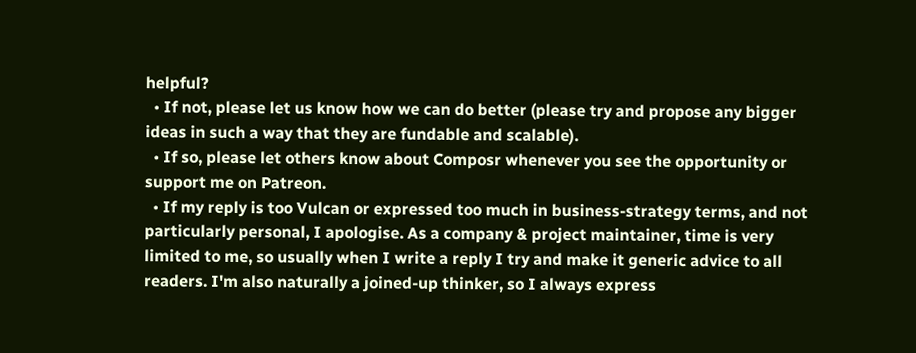helpful?
  • If not, please let us know how we can do better (please try and propose any bigger ideas in such a way that they are fundable and scalable).
  • If so, please let others know about Composr whenever you see the opportunity or support me on Patreon.
  • If my reply is too Vulcan or expressed too much in business-strategy terms, and not particularly personal, I apologise. As a company & project maintainer, time is very limited to me, so usually when I write a reply I try and make it generic advice to all readers. I'm also naturally a joined-up thinker, so I always express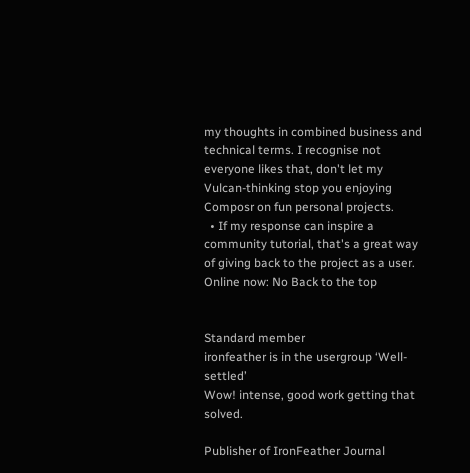my thoughts in combined business and technical terms. I recognise not everyone likes that, don't let my Vulcan-thinking stop you enjoying Composr on fun personal projects.
  • If my response can inspire a community tutorial, that's a great way of giving back to the project as a user.
Online now: No Back to the top


Standard member
ironfeather is in the usergroup ‘Well-settled’
Wow! intense, good work getting that solved.

Publisher of IronFeather Journal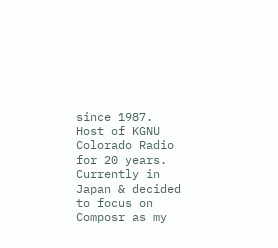since 1987.  Host of KGNU Colorado Radio for 20 years.
Currently in Japan & decided to focus on Composr as my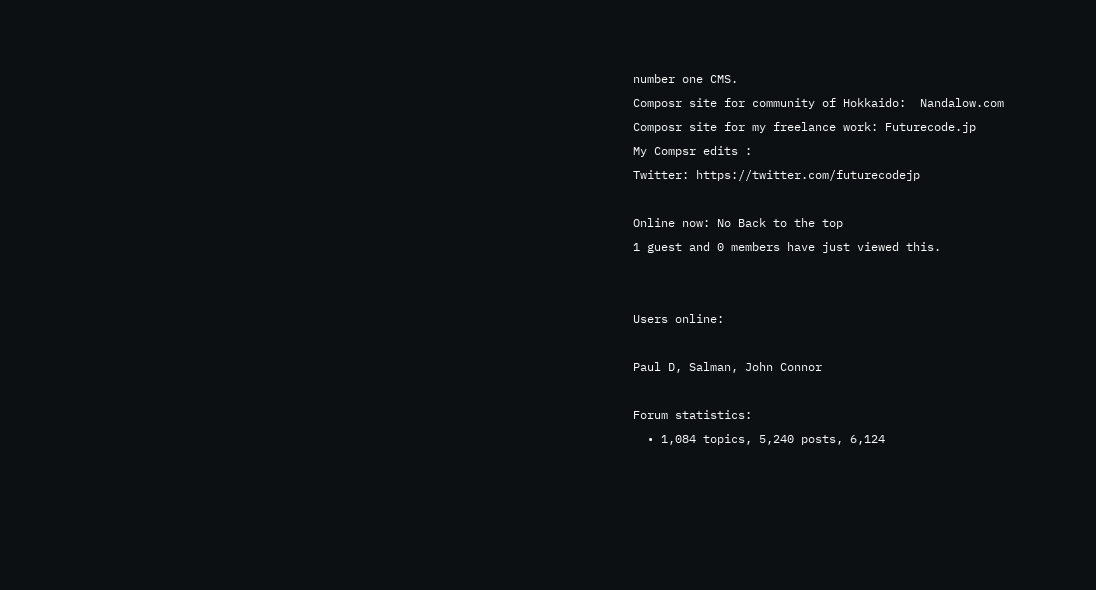number one CMS.
Composr site for community of Hokkaido:  Nandalow.com
Composr site for my freelance work: Futurecode.jp
My Compsr edits :
Twitter: https://twitter.com/futurecodejp

Online now: No Back to the top
1 guest and 0 members have just viewed this.


Users online:

Paul D, Salman, John Connor

Forum statistics:
  • 1,084 topics, 5,240 posts, 6,124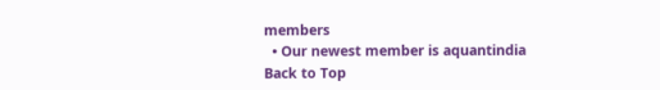members
  • Our newest member is aquantindia
Back to Top